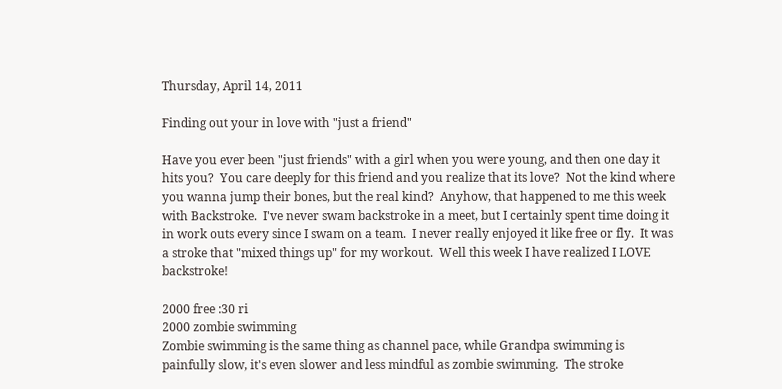Thursday, April 14, 2011

Finding out your in love with "just a friend"

Have you ever been "just friends" with a girl when you were young, and then one day it hits you?  You care deeply for this friend and you realize that its love?  Not the kind where you wanna jump their bones, but the real kind?  Anyhow, that happened to me this week with Backstroke.  I've never swam backstroke in a meet, but I certainly spent time doing it in work outs every since I swam on a team.  I never really enjoyed it like free or fly.  It was a stroke that "mixed things up" for my workout.  Well this week I have realized I LOVE backstroke!

2000 free :30 ri
2000 zombie swimming
Zombie swimming is the same thing as channel pace, while Grandpa swimming is painfully slow, it's even slower and less mindful as zombie swimming.  The stroke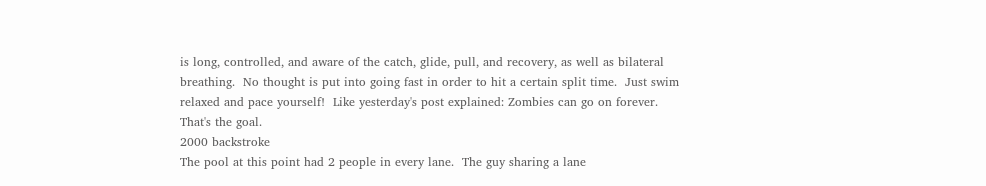is long, controlled, and aware of the catch, glide, pull, and recovery, as well as bilateral breathing.  No thought is put into going fast in order to hit a certain split time.  Just swim relaxed and pace yourself!  Like yesterday's post explained: Zombies can go on forever.  That's the goal.
2000 backstroke
The pool at this point had 2 people in every lane.  The guy sharing a lane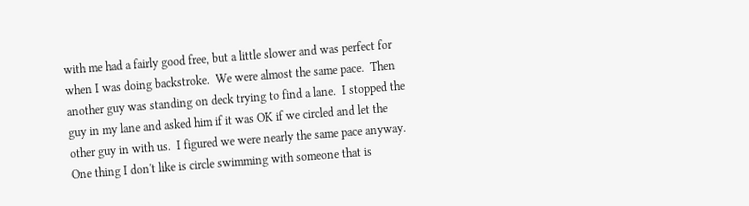with me had a fairly good free, but a little slower and was perfect for when I was doing backstroke.  We were almost the same pace.  Then another guy was standing on deck trying to find a lane.  I stopped the guy in my lane and asked him if it was OK if we circled and let the other guy in with us.  I figured we were nearly the same pace anyway.  One thing I don't like is circle swimming with someone that is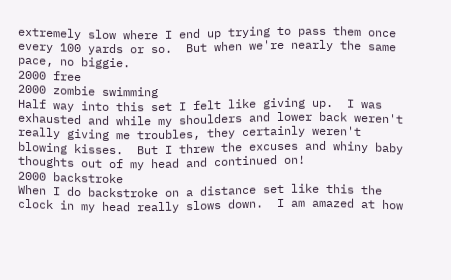extremely slow where I end up trying to pass them once every 100 yards or so.  But when we're nearly the same pace, no biggie.
2000 free
2000 zombie swimming
Half way into this set I felt like giving up.  I was exhausted and while my shoulders and lower back weren't really giving me troubles, they certainly weren't blowing kisses.  But I threw the excuses and whiny baby thoughts out of my head and continued on!
2000 backstroke
When I do backstroke on a distance set like this the clock in my head really slows down.  I am amazed at how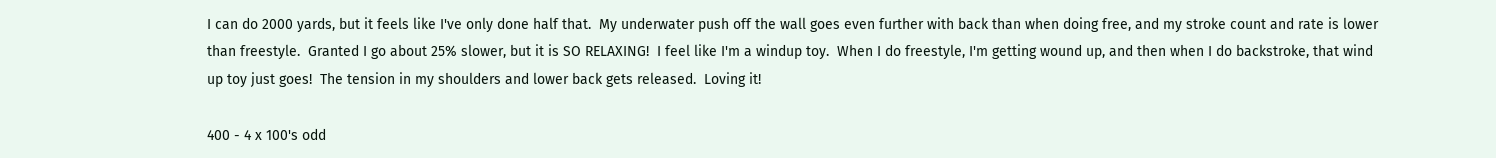I can do 2000 yards, but it feels like I've only done half that.  My underwater push off the wall goes even further with back than when doing free, and my stroke count and rate is lower than freestyle.  Granted I go about 25% slower, but it is SO RELAXING!  I feel like I'm a windup toy.  When I do freestyle, I'm getting wound up, and then when I do backstroke, that wind up toy just goes!  The tension in my shoulders and lower back gets released.  Loving it!

400 - 4 x 100's odd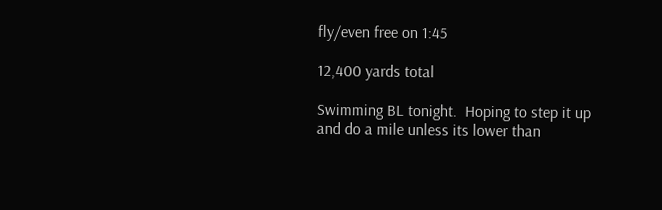fly/even free on 1:45

12,400 yards total

Swimming BL tonight.  Hoping to step it up and do a mile unless its lower than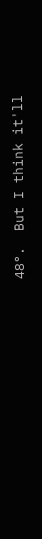48°.  But I think it'll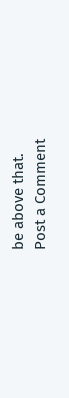be above that.
Post a Comment